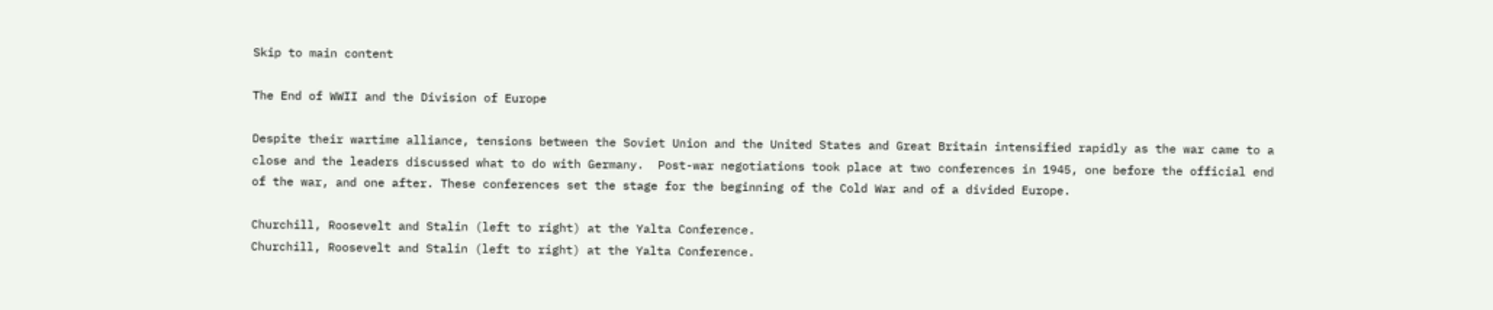Skip to main content

The End of WWII and the Division of Europe

Despite their wartime alliance, tensions between the Soviet Union and the United States and Great Britain intensified rapidly as the war came to a close and the leaders discussed what to do with Germany.  Post-war negotiations took place at two conferences in 1945, one before the official end of the war, and one after. These conferences set the stage for the beginning of the Cold War and of a divided Europe.

Churchill, Roosevelt and Stalin (left to right) at the Yalta Conference.
Churchill, Roosevelt and Stalin (left to right) at the Yalta Conference.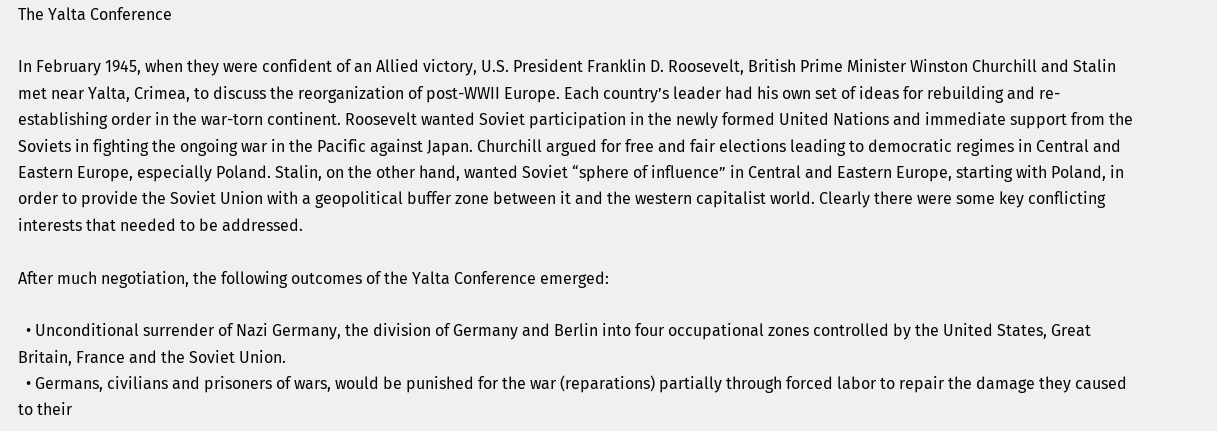The Yalta Conference

In February 1945, when they were confident of an Allied victory, U.S. President Franklin D. Roosevelt, British Prime Minister Winston Churchill and Stalin met near Yalta, Crimea, to discuss the reorganization of post-WWII Europe. Each country’s leader had his own set of ideas for rebuilding and re-establishing order in the war-torn continent. Roosevelt wanted Soviet participation in the newly formed United Nations and immediate support from the Soviets in fighting the ongoing war in the Pacific against Japan. Churchill argued for free and fair elections leading to democratic regimes in Central and Eastern Europe, especially Poland. Stalin, on the other hand, wanted Soviet “sphere of influence” in Central and Eastern Europe, starting with Poland, in order to provide the Soviet Union with a geopolitical buffer zone between it and the western capitalist world. Clearly there were some key conflicting interests that needed to be addressed.

After much negotiation, the following outcomes of the Yalta Conference emerged:

  • Unconditional surrender of Nazi Germany, the division of Germany and Berlin into four occupational zones controlled by the United States, Great Britain, France and the Soviet Union.
  • Germans, civilians and prisoners of wars, would be punished for the war (reparations) partially through forced labor to repair the damage they caused to their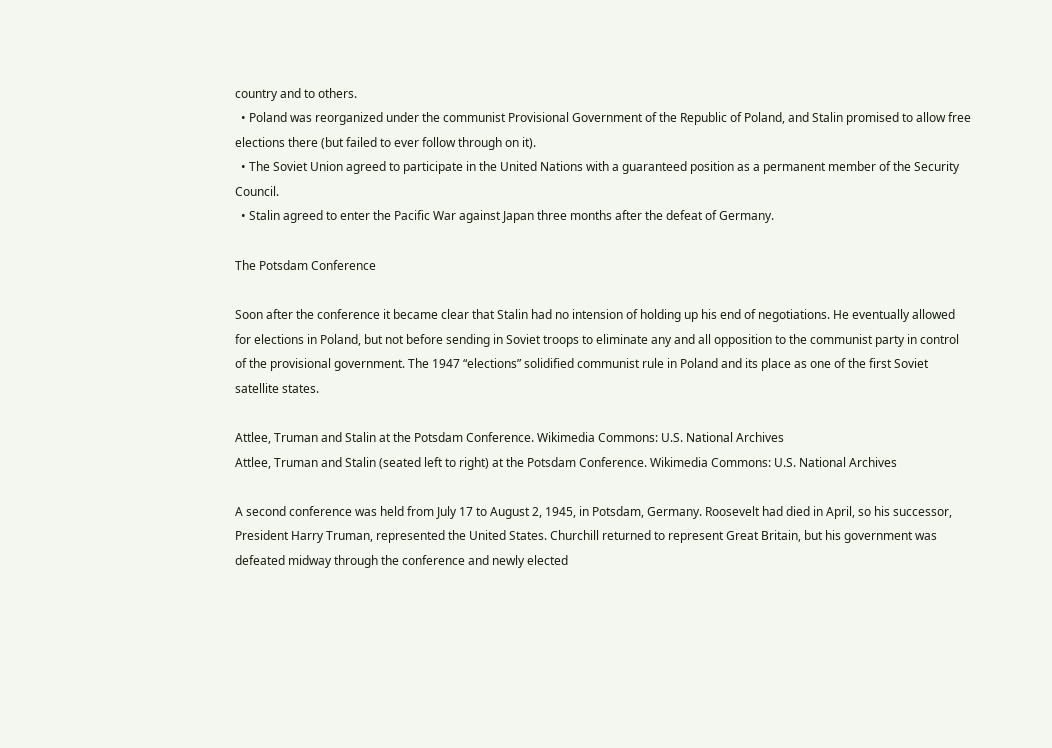country and to others.
  • Poland was reorganized under the communist Provisional Government of the Republic of Poland, and Stalin promised to allow free elections there (but failed to ever follow through on it).
  • The Soviet Union agreed to participate in the United Nations with a guaranteed position as a permanent member of the Security Council.
  • Stalin agreed to enter the Pacific War against Japan three months after the defeat of Germany.

The Potsdam Conference

Soon after the conference it became clear that Stalin had no intension of holding up his end of negotiations. He eventually allowed for elections in Poland, but not before sending in Soviet troops to eliminate any and all opposition to the communist party in control of the provisional government. The 1947 “elections” solidified communist rule in Poland and its place as one of the first Soviet satellite states.

Attlee, Truman and Stalin at the Potsdam Conference. Wikimedia Commons: U.S. National Archives
Attlee, Truman and Stalin (seated left to right) at the Potsdam Conference. Wikimedia Commons: U.S. National Archives

A second conference was held from July 17 to August 2, 1945, in Potsdam, Germany. Roosevelt had died in April, so his successor, President Harry Truman, represented the United States. Churchill returned to represent Great Britain, but his government was defeated midway through the conference and newly elected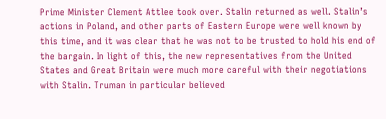Prime Minister Clement Attlee took over. Stalin returned as well. Stalin’s actions in Poland, and other parts of Eastern Europe were well known by this time, and it was clear that he was not to be trusted to hold his end of the bargain. In light of this, the new representatives from the United States and Great Britain were much more careful with their negotiations with Stalin. Truman in particular believed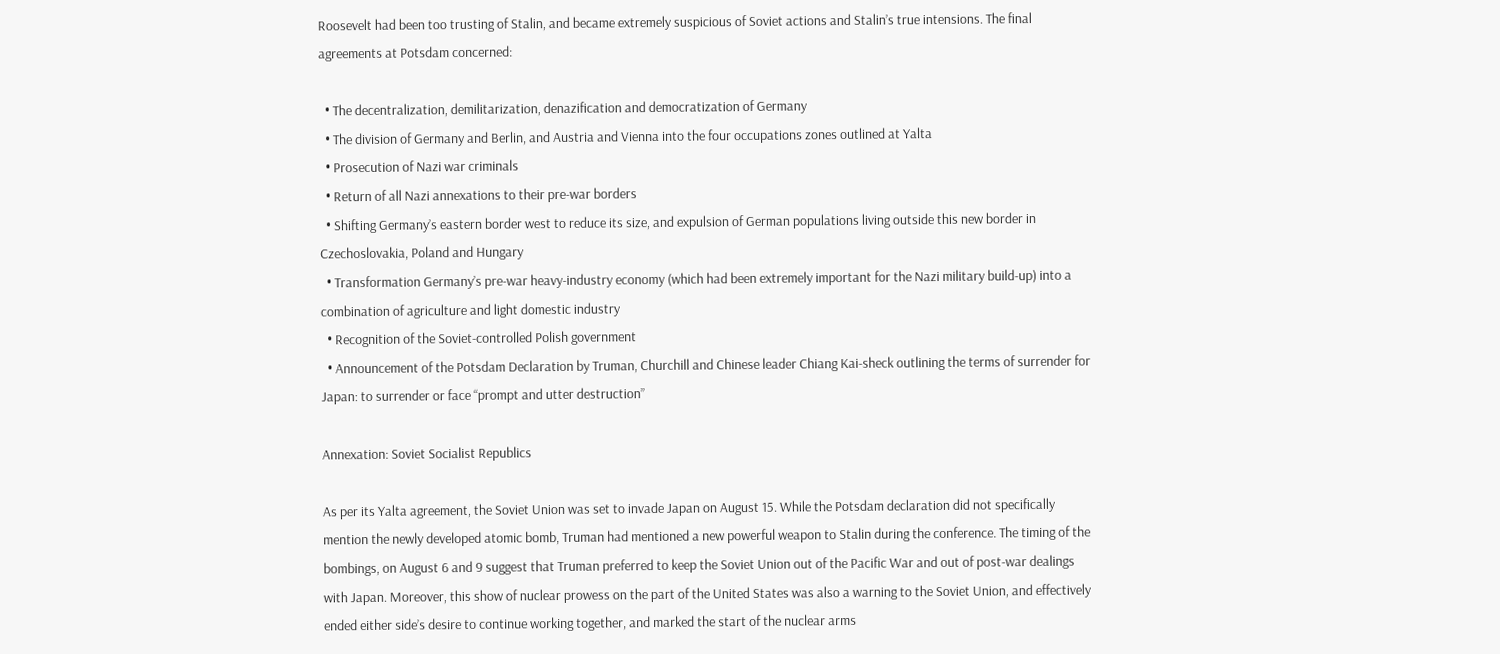Roosevelt had been too trusting of Stalin, and became extremely suspicious of Soviet actions and Stalin’s true intensions. The final agreements at Potsdam concerned:

  • The decentralization, demilitarization, denazification and democratization of Germany
  • The division of Germany and Berlin, and Austria and Vienna into the four occupations zones outlined at Yalta
  • Prosecution of Nazi war criminals
  • Return of all Nazi annexations to their pre-war borders
  • Shifting Germany’s eastern border west to reduce its size, and expulsion of German populations living outside this new border in Czechoslovakia, Poland and Hungary
  • Transformation Germany’s pre-war heavy-industry economy (which had been extremely important for the Nazi military build-up) into a combination of agriculture and light domestic industry
  • Recognition of the Soviet-controlled Polish government
  • Announcement of the Potsdam Declaration by Truman, Churchill and Chinese leader Chiang Kai-sheck outlining the terms of surrender for Japan: to surrender or face “prompt and utter destruction”

Annexation: Soviet Socialist Republics

As per its Yalta agreement, the Soviet Union was set to invade Japan on August 15. While the Potsdam declaration did not specifically mention the newly developed atomic bomb, Truman had mentioned a new powerful weapon to Stalin during the conference. The timing of the bombings, on August 6 and 9 suggest that Truman preferred to keep the Soviet Union out of the Pacific War and out of post-war dealings with Japan. Moreover, this show of nuclear prowess on the part of the United States was also a warning to the Soviet Union, and effectively ended either side’s desire to continue working together, and marked the start of the nuclear arms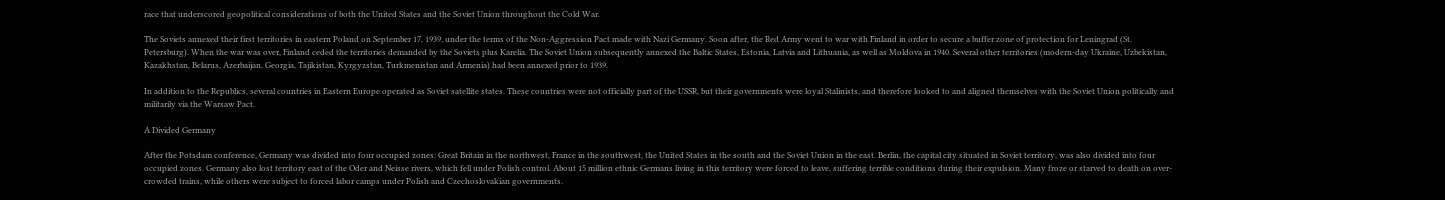race that underscored geopolitical considerations of both the United States and the Soviet Union throughout the Cold War.

The Soviets annexed their first territories in eastern Poland on September 17, 1939, under the terms of the Non-Aggression Pact made with Nazi Germany. Soon after, the Red Army went to war with Finland in order to secure a buffer zone of protection for Leningrad (St. Petersburg). When the war was over, Finland ceded the territories demanded by the Soviets plus Karelia. The Soviet Union subsequently annexed the Baltic States, Estonia, Latvia and Lithuania, as well as Moldova in 1940. Several other territories (modern-day Ukraine, Uzbekistan, Kazakhstan, Belarus, Azerbaijan, Georgia, Tajikistan, Kyrgyzstan, Turkmenistan and Armenia) had been annexed prior to 1939.

In addition to the Republics, several countries in Eastern Europe operated as Soviet satellite states. These countries were not officially part of the USSR, but their governments were loyal Stalinists, and therefore looked to and aligned themselves with the Soviet Union politically and militarily via the Warsaw Pact.

A Divided Germany

After the Potsdam conference, Germany was divided into four occupied zones: Great Britain in the northwest, France in the southwest, the United States in the south and the Soviet Union in the east. Berlin, the capital city situated in Soviet territory, was also divided into four occupied zones. Germany also lost territory east of the Oder and Neisse rivers, which fell under Polish control. About 15 million ethnic Germans living in this territory were forced to leave, suffering terrible conditions during their expulsion. Many froze or starved to death on over-crowded trains, while others were subject to forced labor camps under Polish and Czechoslovakian governments.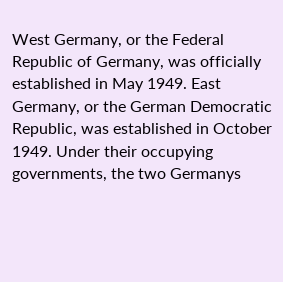West Germany, or the Federal Republic of Germany, was officially established in May 1949. East Germany, or the German Democratic Republic, was established in October 1949. Under their occupying governments, the two Germanys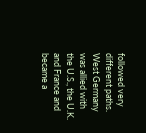followed very different paths. West Germany was allied with the U.S., the U.K. and France and became a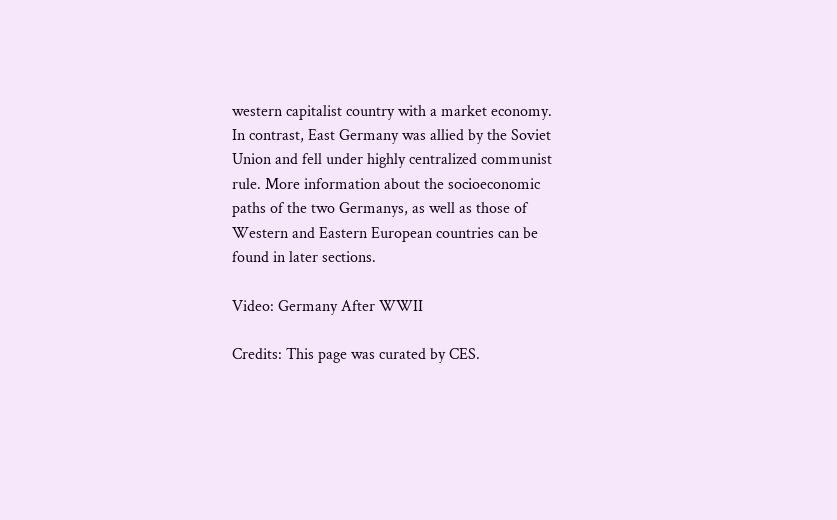western capitalist country with a market economy. In contrast, East Germany was allied by the Soviet Union and fell under highly centralized communist rule. More information about the socioeconomic paths of the two Germanys, as well as those of Western and Eastern European countries can be found in later sections.

Video: Germany After WWII

Credits: This page was curated by CES.